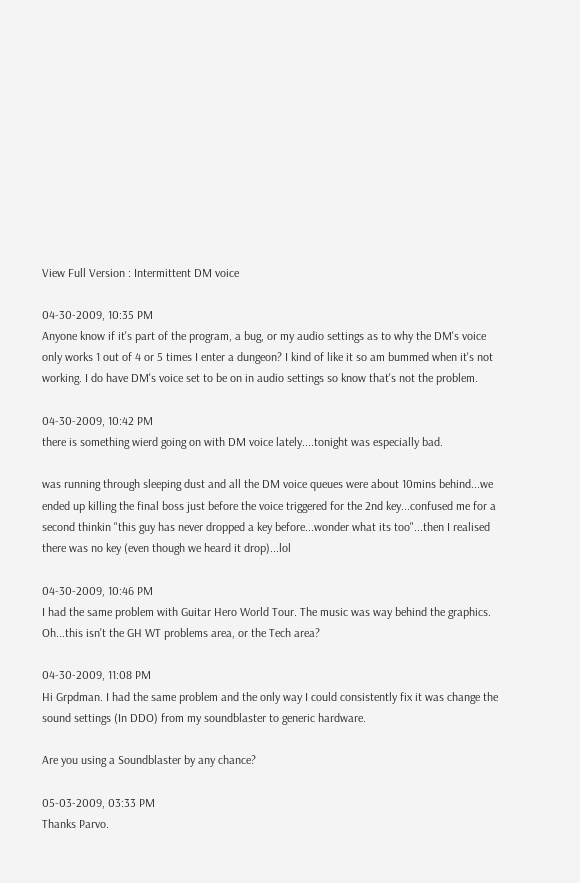View Full Version : Intermittent DM voice

04-30-2009, 10:35 PM
Anyone know if it's part of the program, a bug, or my audio settings as to why the DM's voice only works 1 out of 4 or 5 times I enter a dungeon? I kind of like it so am bummed when it's not working. I do have DM's voice set to be on in audio settings so know that's not the problem.

04-30-2009, 10:42 PM
there is something wierd going on with DM voice lately....tonight was especially bad.

was running through sleeping dust and all the DM voice queues were about 10mins behind...we ended up killing the final boss just before the voice triggered for the 2nd key...confused me for a second thinkin "this guy has never dropped a key before...wonder what its too"...then I realised there was no key (even though we heard it drop)...lol

04-30-2009, 10:46 PM
I had the same problem with Guitar Hero World Tour. The music was way behind the graphics. Oh...this isn't the GH WT problems area, or the Tech area?

04-30-2009, 11:08 PM
Hi Grpdman. I had the same problem and the only way I could consistently fix it was change the sound settings (In DDO) from my soundblaster to generic hardware.

Are you using a Soundblaster by any chance?

05-03-2009, 03:33 PM
Thanks Parvo.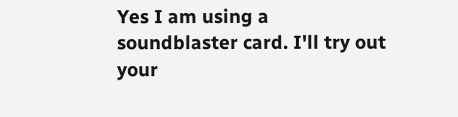Yes I am using a soundblaster card. I'll try out your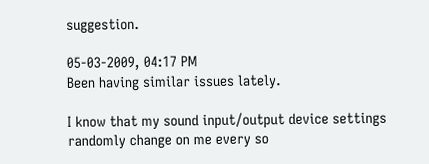suggestion.

05-03-2009, 04:17 PM
Been having similar issues lately.

I know that my sound input/output device settings randomly change on me every so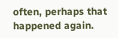often, perhaps that happened again.